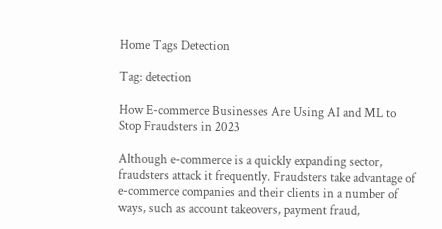Home Tags Detection

Tag: detection

How E-commerce Businesses Are Using AI and ML to Stop Fraudsters in 2023

Although e-commerce is a quickly expanding sector, fraudsters attack it frequently. Fraudsters take advantage of e-commerce companies and their clients in a number of ways, such as account takeovers, payment fraud,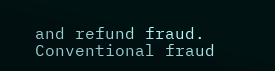and refund fraud. Conventional fraud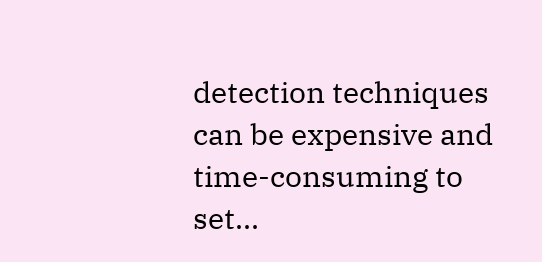detection techniques can be expensive and time-consuming to set...